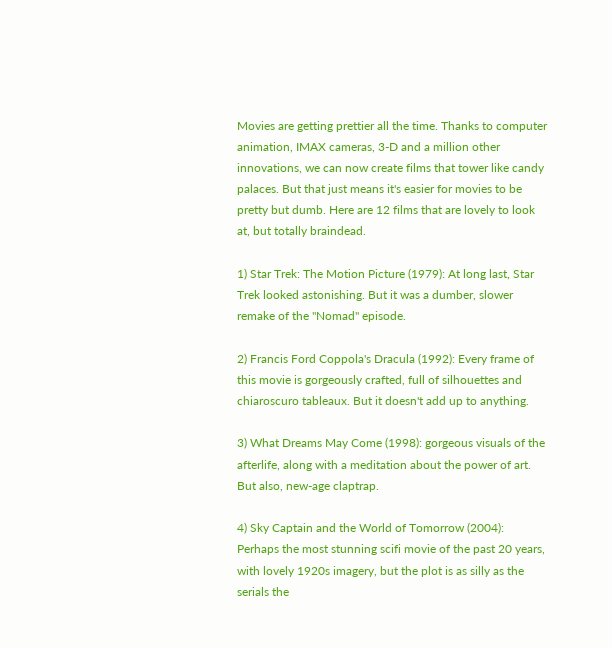Movies are getting prettier all the time. Thanks to computer animation, IMAX cameras, 3-D and a million other innovations, we can now create films that tower like candy palaces. But that just means it's easier for movies to be pretty but dumb. Here are 12 films that are lovely to look at, but totally braindead.

1) Star Trek: The Motion Picture (1979): At long last, Star Trek looked astonishing. But it was a dumber, slower remake of the "Nomad" episode.

2) Francis Ford Coppola's Dracula (1992): Every frame of this movie is gorgeously crafted, full of silhouettes and chiaroscuro tableaux. But it doesn't add up to anything.

3) What Dreams May Come (1998): gorgeous visuals of the afterlife, along with a meditation about the power of art. But also, new-age claptrap.

4) Sky Captain and the World of Tomorrow (2004): Perhaps the most stunning scifi movie of the past 20 years, with lovely 1920s imagery, but the plot is as silly as the serials the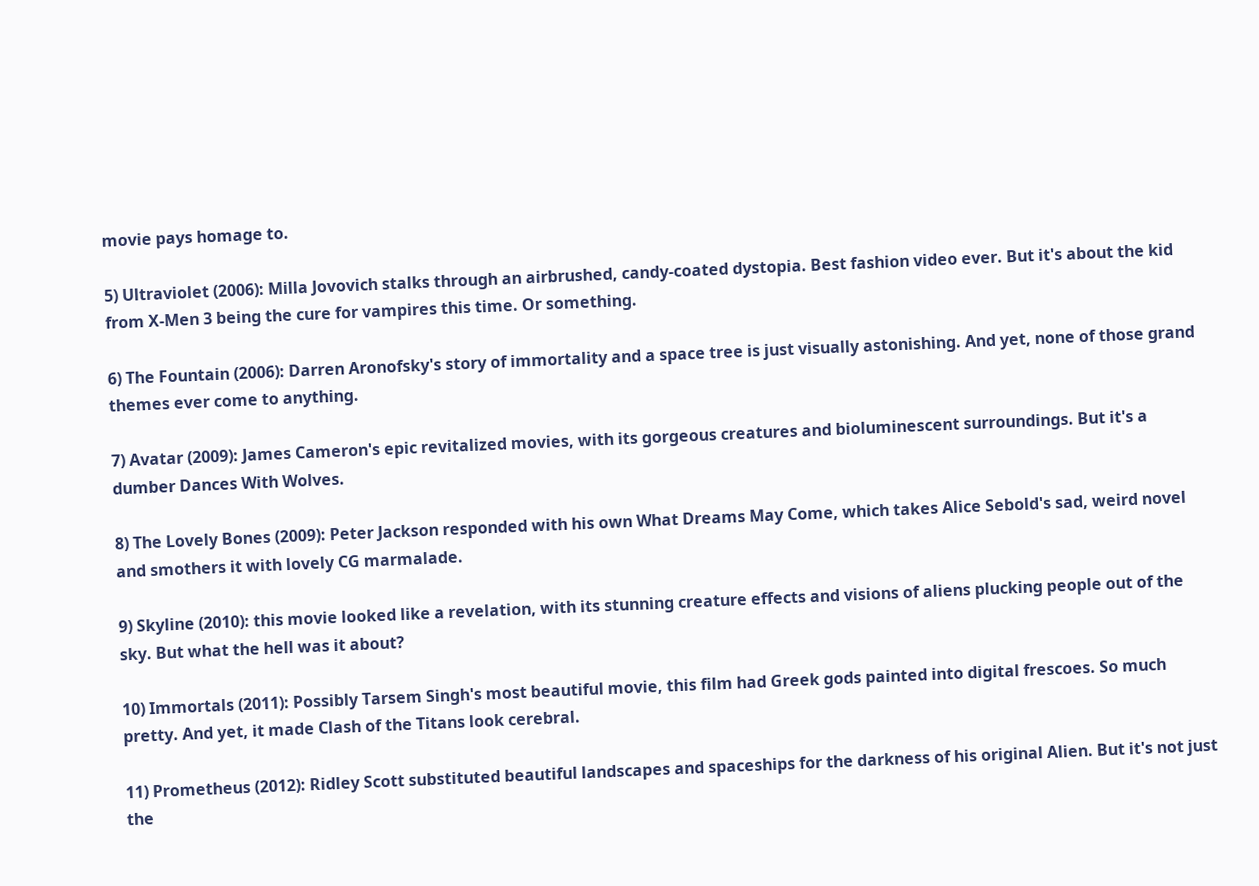movie pays homage to.

5) Ultraviolet (2006): Milla Jovovich stalks through an airbrushed, candy-coated dystopia. Best fashion video ever. But it's about the kid from X-Men 3 being the cure for vampires this time. Or something.

6) The Fountain (2006): Darren Aronofsky's story of immortality and a space tree is just visually astonishing. And yet, none of those grand themes ever come to anything.

7) Avatar (2009): James Cameron's epic revitalized movies, with its gorgeous creatures and bioluminescent surroundings. But it's a dumber Dances With Wolves.

8) The Lovely Bones (2009): Peter Jackson responded with his own What Dreams May Come, which takes Alice Sebold's sad, weird novel and smothers it with lovely CG marmalade.

9) Skyline (2010): this movie looked like a revelation, with its stunning creature effects and visions of aliens plucking people out of the sky. But what the hell was it about?

10) Immortals (2011): Possibly Tarsem Singh's most beautiful movie, this film had Greek gods painted into digital frescoes. So much pretty. And yet, it made Clash of the Titans look cerebral.

11) Prometheus (2012): Ridley Scott substituted beautiful landscapes and spaceships for the darkness of his original Alien. But it's not just the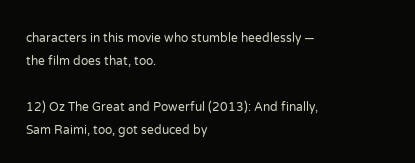characters in this movie who stumble heedlessly — the film does that, too.

12) Oz The Great and Powerful (2013): And finally, Sam Raimi, too, got seduced by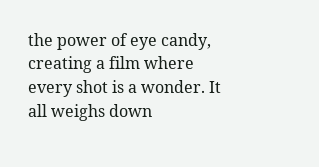the power of eye candy, creating a film where every shot is a wonder. It all weighs down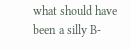what should have been a silly B-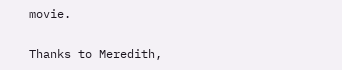movie.

Thanks to Meredith,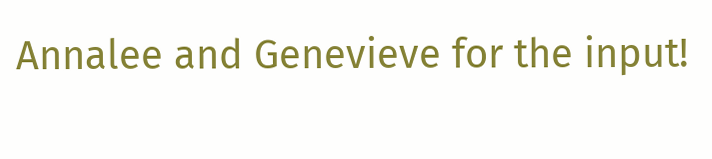Annalee and Genevieve for the input!